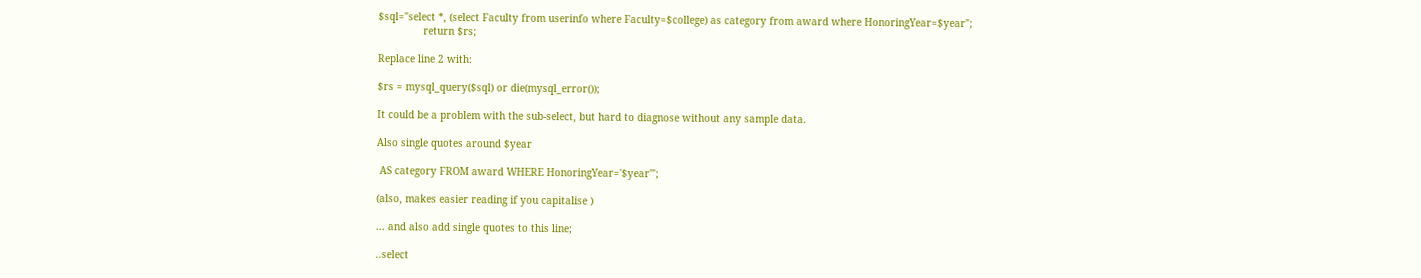$sql="select *, (select Faculty from userinfo where Faculty=$college) as category from award where HonoringYear=$year";
               return $rs;

Replace line 2 with:

$rs = mysql_query($sql) or die(mysql_error());

It could be a problem with the sub-select, but hard to diagnose without any sample data.

Also single quotes around $year

 AS category FROM award WHERE HonoringYear='$year'";

(also, makes easier reading if you capitalise )

... and also add single quotes to this line;

..select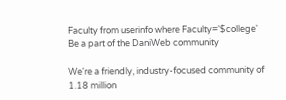Faculty from userinfo where Faculty='$college'
Be a part of the DaniWeb community

We're a friendly, industry-focused community of 1.18 million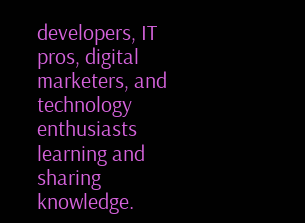developers, IT pros, digital marketers, and technology enthusiasts learning and sharing knowledge.